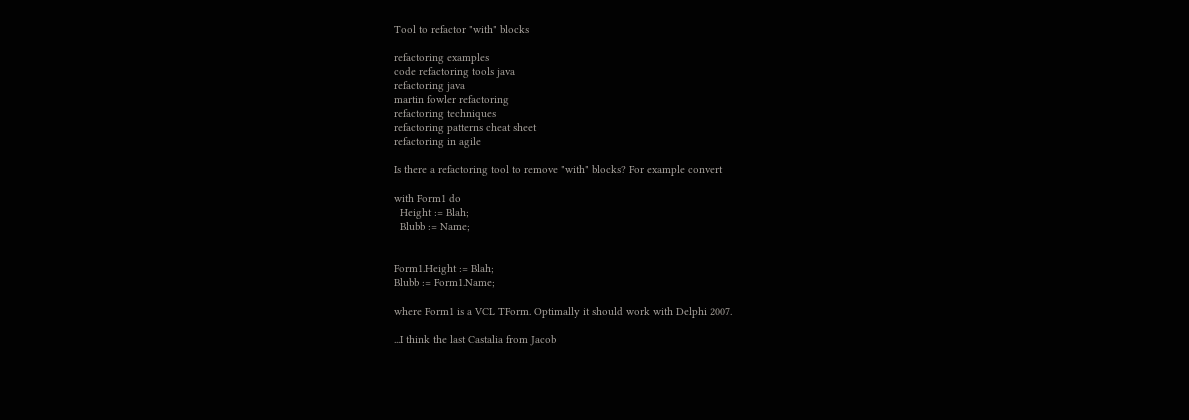Tool to refactor "with" blocks

refactoring examples
code refactoring tools java
refactoring java
martin fowler refactoring
refactoring techniques
refactoring patterns cheat sheet
refactoring in agile

Is there a refactoring tool to remove "with" blocks? For example convert

with Form1 do
  Height := Blah;
  Blubb := Name;


Form1.Height := Blah;
Blubb := Form1.Name;

where Form1 is a VCL TForm. Optimally it should work with Delphi 2007.

...I think the last Castalia from Jacob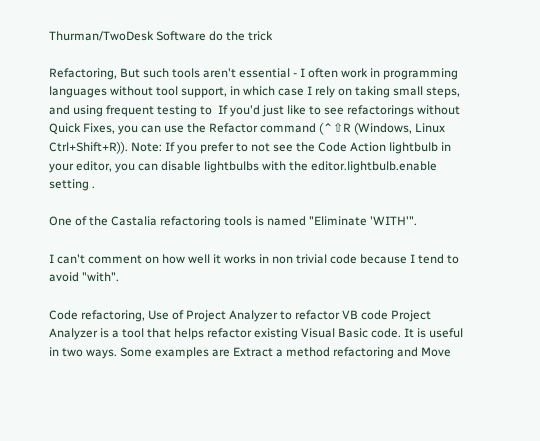Thurman/TwoDesk Software do the trick

Refactoring, But such tools aren't essential - I often work in programming languages without tool support, in which case I rely on taking small steps, and using frequent testing to  If you'd just like to see refactorings without Quick Fixes, you can use the Refactor command (⌃⇧R (Windows, Linux Ctrl+Shift+R)). Note: If you prefer to not see the Code Action lightbulb in your editor, you can disable lightbulbs with the editor.lightbulb.enable setting .

One of the Castalia refactoring tools is named "Eliminate 'WITH'".

I can't comment on how well it works in non trivial code because I tend to avoid "with".

Code refactoring, Use of Project Analyzer to refactor VB code Project Analyzer is a tool that helps refactor existing Visual Basic code. It is useful in two ways. Some examples are Extract a method refactoring and Move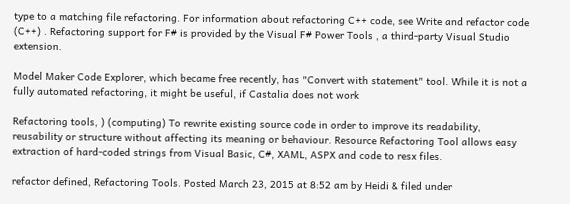type to a matching file refactoring. For information about refactoring C++ code, see Write and refactor code (C++) . Refactoring support for F# is provided by the Visual F# Power Tools , a third-party Visual Studio extension.

Model Maker Code Explorer, which became free recently, has "Convert with statement" tool. While it is not a fully automated refactoring, it might be useful, if Castalia does not work

Refactoring tools, ) (computing) To rewrite existing source code in order to improve its readability, reusability or structure without affecting its meaning or behaviour. Resource Refactoring Tool allows easy extraction of hard-coded strings from Visual Basic, C#, XAML, ASPX and code to resx files.

refactor defined, Refactoring Tools. Posted March 23, 2015 at 8:52 am by Heidi & filed under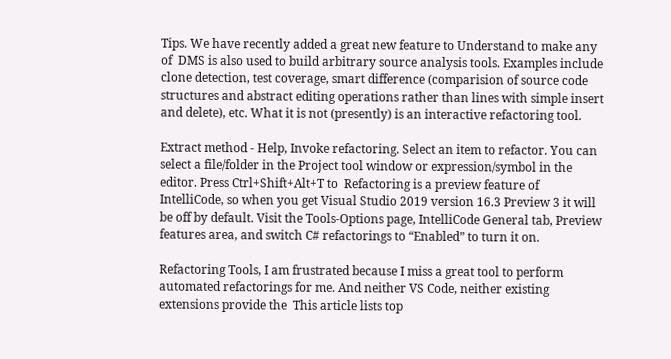Tips. We have recently added a great new feature to Understand to make any of  DMS is also used to build arbitrary source analysis tools. Examples include clone detection, test coverage, smart difference (comparision of source code structures and abstract editing operations rather than lines with simple insert and delete), etc. What it is not (presently) is an interactive refactoring tool.

Extract method - Help, Invoke refactoring. Select an item to refactor. You can select a file/folder in the Project tool window or expression/symbol in the editor. Press Ctrl+Shift+Alt+T to  Refactoring is a preview feature of IntelliCode, so when you get Visual Studio 2019 version 16.3 Preview 3 it will be off by default. Visit the Tools-Options page, IntelliCode General tab, Preview features area, and switch C# refactorings to “Enabled” to turn it on.

Refactoring Tools, I am frustrated because I miss a great tool to perform automated refactorings for me. And neither VS Code, neither existing extensions provide the  This article lists top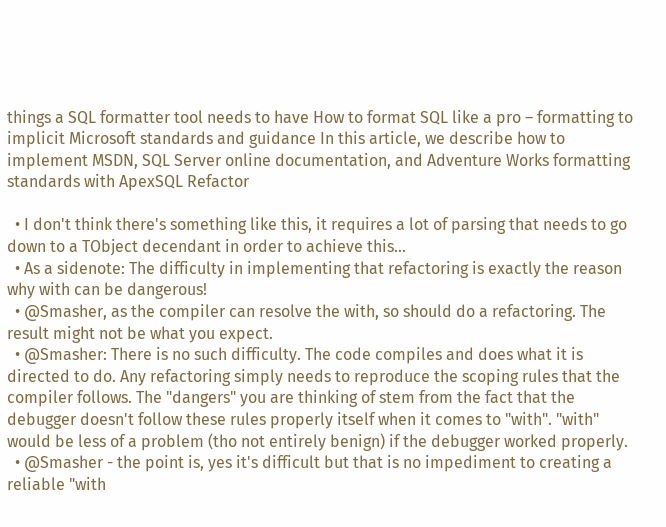things a SQL formatter tool needs to have How to format SQL like a pro – formatting to implicit Microsoft standards and guidance In this article, we describe how to implement MSDN, SQL Server online documentation, and Adventure Works formatting standards with ApexSQL Refactor

  • I don't think there's something like this, it requires a lot of parsing that needs to go down to a TObject decendant in order to achieve this...
  • As a sidenote: The difficulty in implementing that refactoring is exactly the reason why with can be dangerous!
  • @Smasher, as the compiler can resolve the with, so should do a refactoring. The result might not be what you expect.
  • @Smasher: There is no such difficulty. The code compiles and does what it is directed to do. Any refactoring simply needs to reproduce the scoping rules that the compiler follows. The "dangers" you are thinking of stem from the fact that the debugger doesn't follow these rules properly itself when it comes to "with". "with" would be less of a problem (tho not entirely benign) if the debugger worked properly.
  • @Smasher - the point is, yes it's difficult but that is no impediment to creating a reliable "with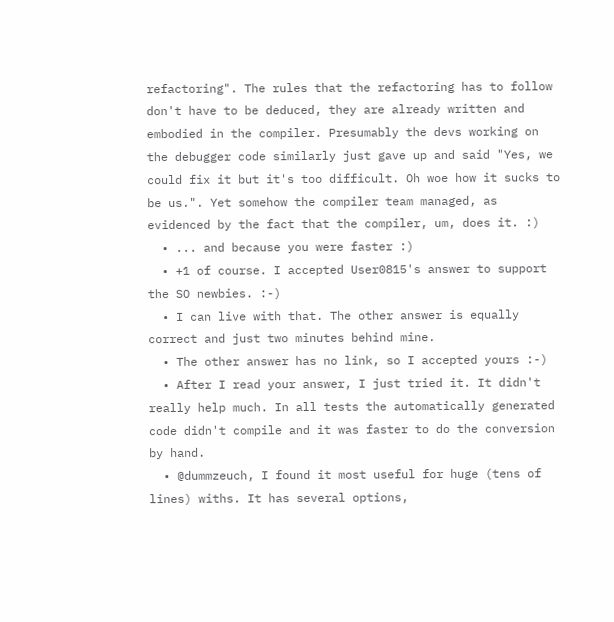refactoring". The rules that the refactoring has to follow don't have to be deduced, they are already written and embodied in the compiler. Presumably the devs working on the debugger code similarly just gave up and said "Yes, we could fix it but it's too difficult. Oh woe how it sucks to be us.". Yet somehow the compiler team managed, as evidenced by the fact that the compiler, um, does it. :)
  • ... and because you were faster :)
  • +1 of course. I accepted User0815's answer to support the SO newbies. :-)
  • I can live with that. The other answer is equally correct and just two minutes behind mine.
  • The other answer has no link, so I accepted yours :-)
  • After I read your answer, I just tried it. It didn't really help much. In all tests the automatically generated code didn't compile and it was faster to do the conversion by hand.
  • @dummzeuch, I found it most useful for huge (tens of lines) withs. It has several options,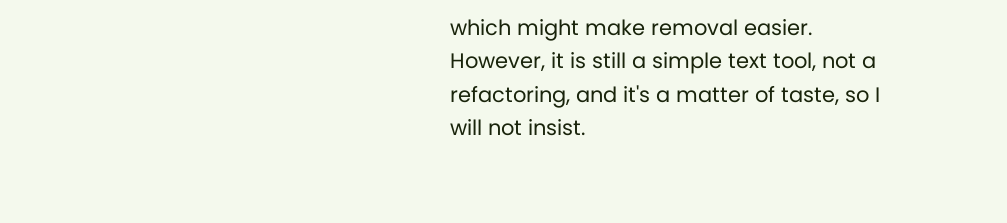which might make removal easier. However, it is still a simple text tool, not a refactoring, and it's a matter of taste, so I will not insist.